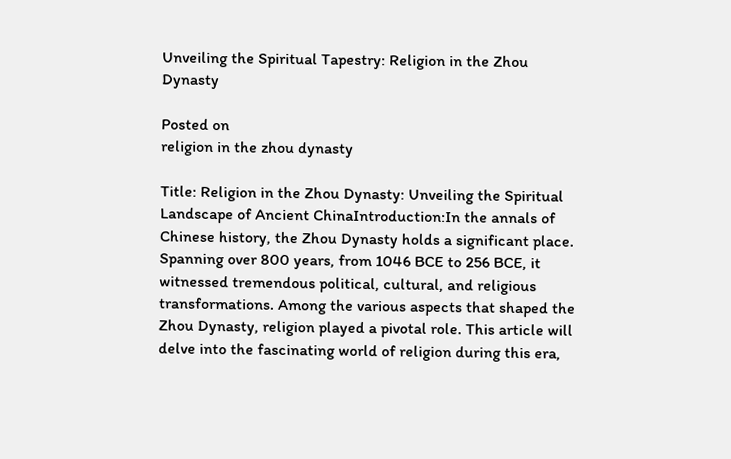Unveiling the Spiritual Tapestry: Religion in the Zhou Dynasty

Posted on
religion in the zhou dynasty

Title: Religion in the Zhou Dynasty: Unveiling the Spiritual Landscape of Ancient ChinaIntroduction:In the annals of Chinese history, the Zhou Dynasty holds a significant place. Spanning over 800 years, from 1046 BCE to 256 BCE, it witnessed tremendous political, cultural, and religious transformations. Among the various aspects that shaped the Zhou Dynasty, religion played a pivotal role. This article will delve into the fascinating world of religion during this era,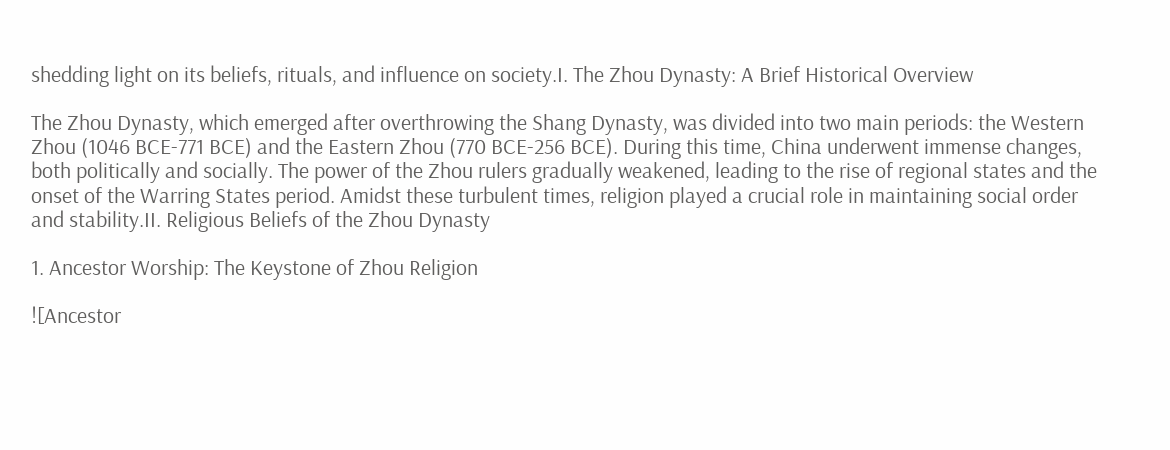shedding light on its beliefs, rituals, and influence on society.I. The Zhou Dynasty: A Brief Historical Overview

The Zhou Dynasty, which emerged after overthrowing the Shang Dynasty, was divided into two main periods: the Western Zhou (1046 BCE-771 BCE) and the Eastern Zhou (770 BCE-256 BCE). During this time, China underwent immense changes, both politically and socially. The power of the Zhou rulers gradually weakened, leading to the rise of regional states and the onset of the Warring States period. Amidst these turbulent times, religion played a crucial role in maintaining social order and stability.II. Religious Beliefs of the Zhou Dynasty

1. Ancestor Worship: The Keystone of Zhou Religion

![Ancestor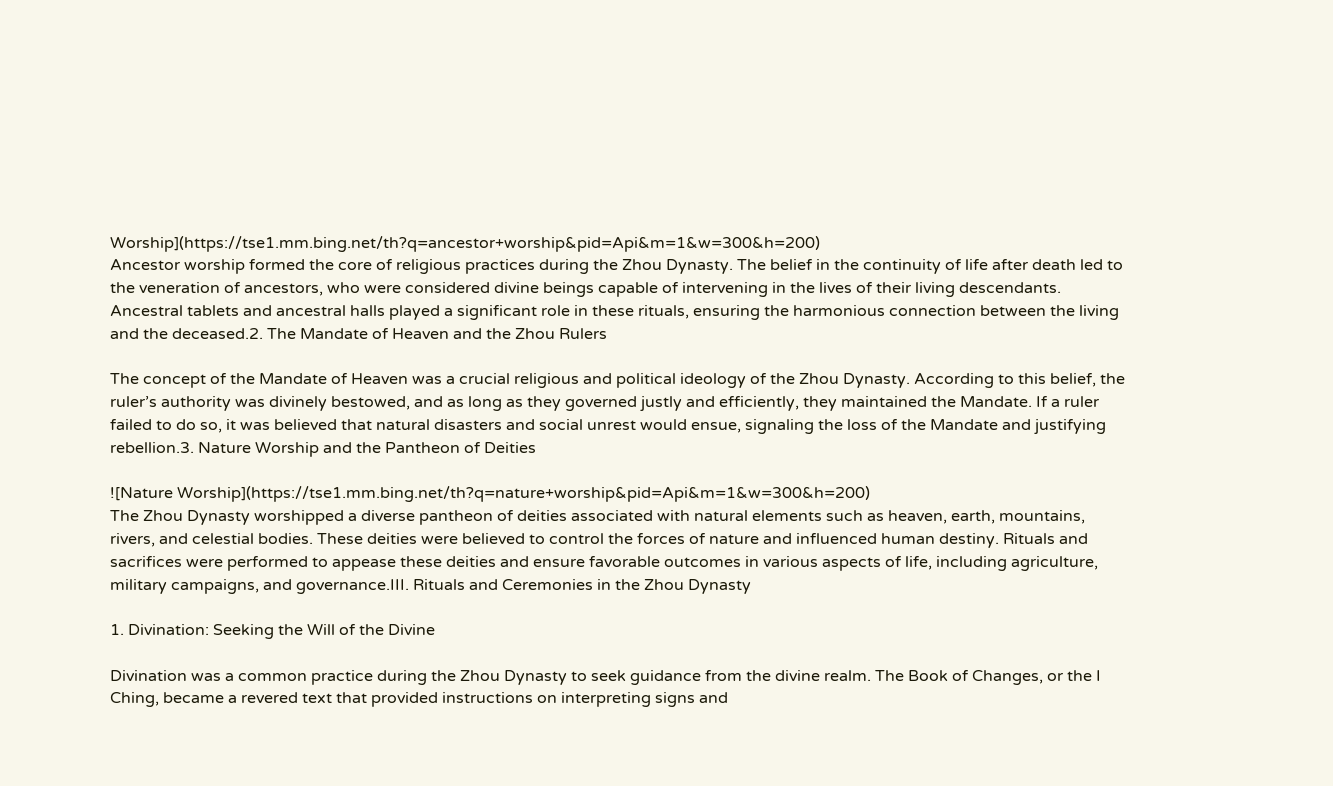Worship](https://tse1.mm.bing.net/th?q=ancestor+worship&pid=Api&m=1&w=300&h=200)
Ancestor worship formed the core of religious practices during the Zhou Dynasty. The belief in the continuity of life after death led to the veneration of ancestors, who were considered divine beings capable of intervening in the lives of their living descendants. Ancestral tablets and ancestral halls played a significant role in these rituals, ensuring the harmonious connection between the living and the deceased.2. The Mandate of Heaven and the Zhou Rulers

The concept of the Mandate of Heaven was a crucial religious and political ideology of the Zhou Dynasty. According to this belief, the ruler’s authority was divinely bestowed, and as long as they governed justly and efficiently, they maintained the Mandate. If a ruler failed to do so, it was believed that natural disasters and social unrest would ensue, signaling the loss of the Mandate and justifying rebellion.3. Nature Worship and the Pantheon of Deities

![Nature Worship](https://tse1.mm.bing.net/th?q=nature+worship&pid=Api&m=1&w=300&h=200)
The Zhou Dynasty worshipped a diverse pantheon of deities associated with natural elements such as heaven, earth, mountains, rivers, and celestial bodies. These deities were believed to control the forces of nature and influenced human destiny. Rituals and sacrifices were performed to appease these deities and ensure favorable outcomes in various aspects of life, including agriculture, military campaigns, and governance.III. Rituals and Ceremonies in the Zhou Dynasty

1. Divination: Seeking the Will of the Divine

Divination was a common practice during the Zhou Dynasty to seek guidance from the divine realm. The Book of Changes, or the I Ching, became a revered text that provided instructions on interpreting signs and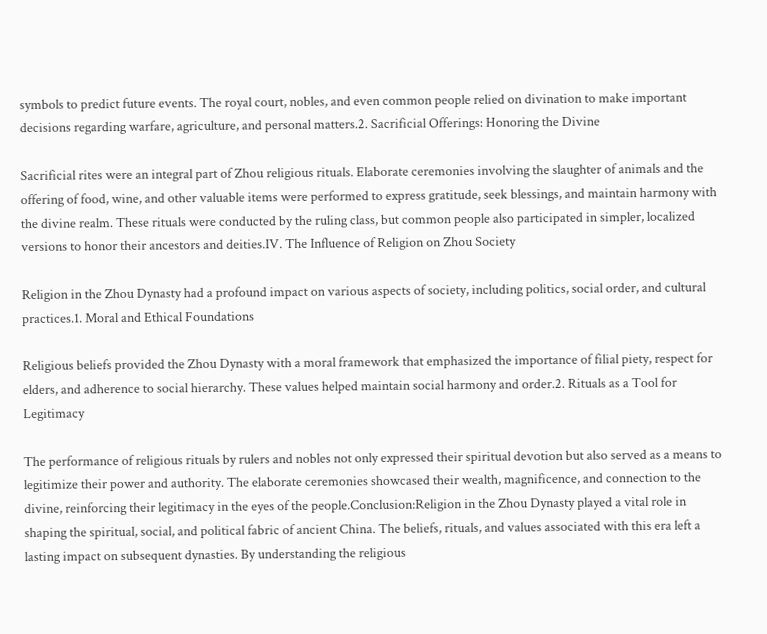symbols to predict future events. The royal court, nobles, and even common people relied on divination to make important decisions regarding warfare, agriculture, and personal matters.2. Sacrificial Offerings: Honoring the Divine

Sacrificial rites were an integral part of Zhou religious rituals. Elaborate ceremonies involving the slaughter of animals and the offering of food, wine, and other valuable items were performed to express gratitude, seek blessings, and maintain harmony with the divine realm. These rituals were conducted by the ruling class, but common people also participated in simpler, localized versions to honor their ancestors and deities.IV. The Influence of Religion on Zhou Society

Religion in the Zhou Dynasty had a profound impact on various aspects of society, including politics, social order, and cultural practices.1. Moral and Ethical Foundations

Religious beliefs provided the Zhou Dynasty with a moral framework that emphasized the importance of filial piety, respect for elders, and adherence to social hierarchy. These values helped maintain social harmony and order.2. Rituals as a Tool for Legitimacy

The performance of religious rituals by rulers and nobles not only expressed their spiritual devotion but also served as a means to legitimize their power and authority. The elaborate ceremonies showcased their wealth, magnificence, and connection to the divine, reinforcing their legitimacy in the eyes of the people.Conclusion:Religion in the Zhou Dynasty played a vital role in shaping the spiritual, social, and political fabric of ancient China. The beliefs, rituals, and values associated with this era left a lasting impact on subsequent dynasties. By understanding the religious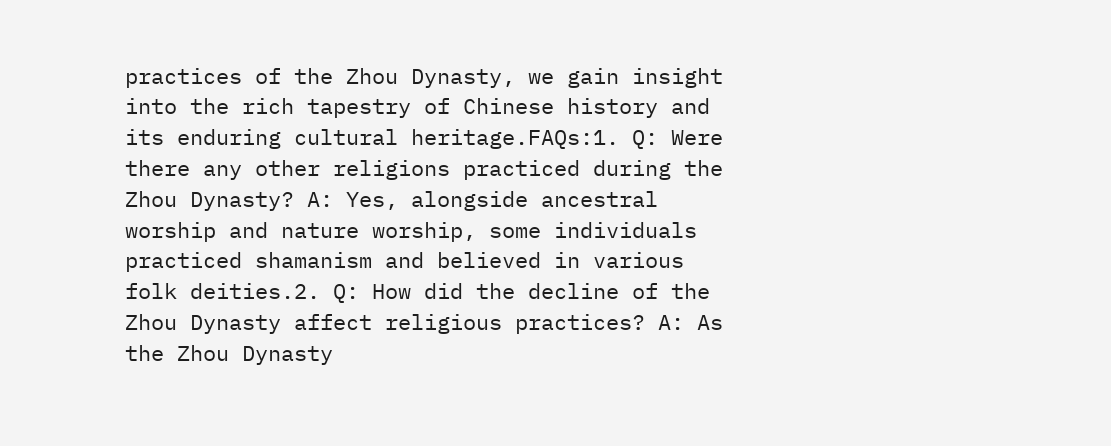practices of the Zhou Dynasty, we gain insight into the rich tapestry of Chinese history and its enduring cultural heritage.FAQs:1. Q: Were there any other religions practiced during the Zhou Dynasty? A: Yes, alongside ancestral worship and nature worship, some individuals practiced shamanism and believed in various folk deities.2. Q: How did the decline of the Zhou Dynasty affect religious practices? A: As the Zhou Dynasty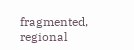fragmented, regional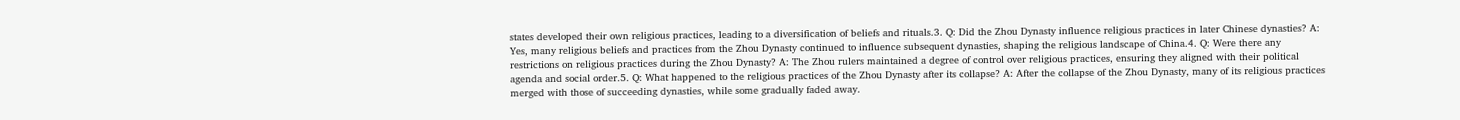states developed their own religious practices, leading to a diversification of beliefs and rituals.3. Q: Did the Zhou Dynasty influence religious practices in later Chinese dynasties? A: Yes, many religious beliefs and practices from the Zhou Dynasty continued to influence subsequent dynasties, shaping the religious landscape of China.4. Q: Were there any restrictions on religious practices during the Zhou Dynasty? A: The Zhou rulers maintained a degree of control over religious practices, ensuring they aligned with their political agenda and social order.5. Q: What happened to the religious practices of the Zhou Dynasty after its collapse? A: After the collapse of the Zhou Dynasty, many of its religious practices merged with those of succeeding dynasties, while some gradually faded away.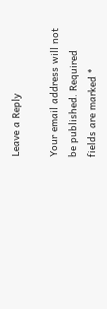Leave a Reply

Your email address will not be published. Required fields are marked *